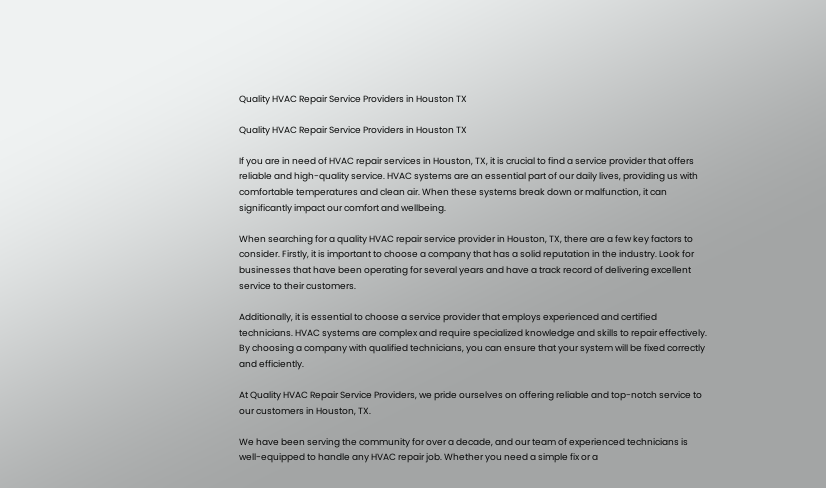Quality HVAC Repair Service Providers in Houston TX

Quality HVAC Repair Service Providers in Houston TX

If you are in need of HVAC repair services in Houston, TX, it is crucial to find a service provider that offers reliable and high-quality service. HVAC systems are an essential part of our daily lives, providing us with comfortable temperatures and clean air. When these systems break down or malfunction, it can significantly impact our comfort and wellbeing.

When searching for a quality HVAC repair service provider in Houston, TX, there are a few key factors to consider. Firstly, it is important to choose a company that has a solid reputation in the industry. Look for businesses that have been operating for several years and have a track record of delivering excellent service to their customers.

Additionally, it is essential to choose a service provider that employs experienced and certified technicians. HVAC systems are complex and require specialized knowledge and skills to repair effectively. By choosing a company with qualified technicians, you can ensure that your system will be fixed correctly and efficiently.

At Quality HVAC Repair Service Providers, we pride ourselves on offering reliable and top-notch service to our customers in Houston, TX.

We have been serving the community for over a decade, and our team of experienced technicians is well-equipped to handle any HVAC repair job. Whether you need a simple fix or a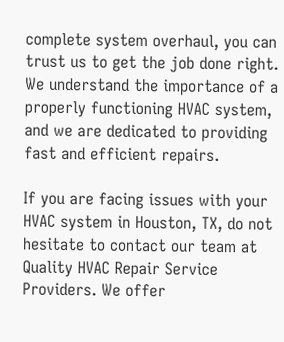complete system overhaul, you can trust us to get the job done right. We understand the importance of a properly functioning HVAC system, and we are dedicated to providing fast and efficient repairs.

If you are facing issues with your HVAC system in Houston, TX, do not hesitate to contact our team at Quality HVAC Repair Service Providers. We offer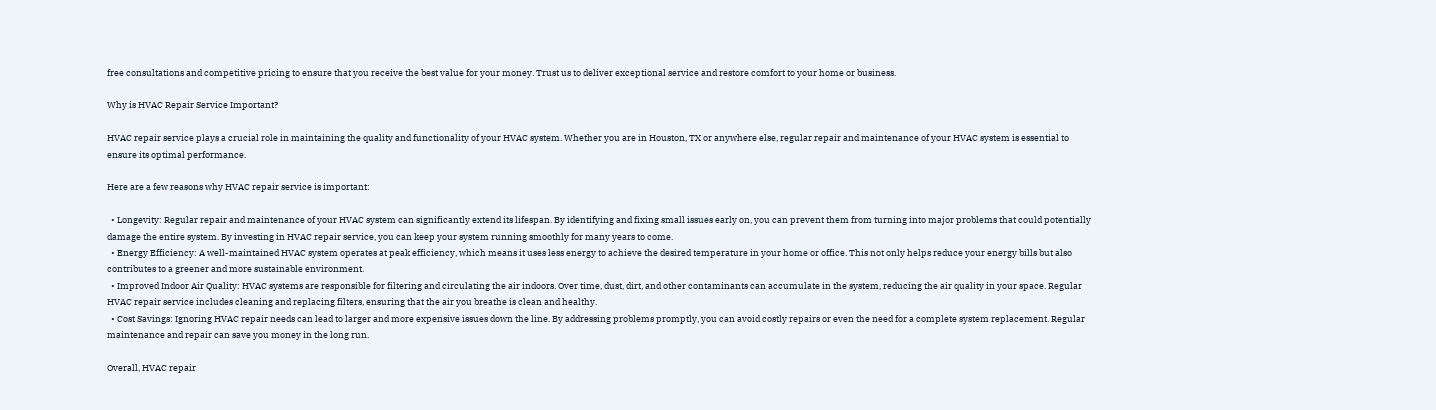free consultations and competitive pricing to ensure that you receive the best value for your money. Trust us to deliver exceptional service and restore comfort to your home or business.

Why is HVAC Repair Service Important?

HVAC repair service plays a crucial role in maintaining the quality and functionality of your HVAC system. Whether you are in Houston, TX or anywhere else, regular repair and maintenance of your HVAC system is essential to ensure its optimal performance.

Here are a few reasons why HVAC repair service is important:

  • Longevity: Regular repair and maintenance of your HVAC system can significantly extend its lifespan. By identifying and fixing small issues early on, you can prevent them from turning into major problems that could potentially damage the entire system. By investing in HVAC repair service, you can keep your system running smoothly for many years to come.
  • Energy Efficiency: A well-maintained HVAC system operates at peak efficiency, which means it uses less energy to achieve the desired temperature in your home or office. This not only helps reduce your energy bills but also contributes to a greener and more sustainable environment.
  • Improved Indoor Air Quality: HVAC systems are responsible for filtering and circulating the air indoors. Over time, dust, dirt, and other contaminants can accumulate in the system, reducing the air quality in your space. Regular HVAC repair service includes cleaning and replacing filters, ensuring that the air you breathe is clean and healthy.
  • Cost Savings: Ignoring HVAC repair needs can lead to larger and more expensive issues down the line. By addressing problems promptly, you can avoid costly repairs or even the need for a complete system replacement. Regular maintenance and repair can save you money in the long run.

Overall, HVAC repair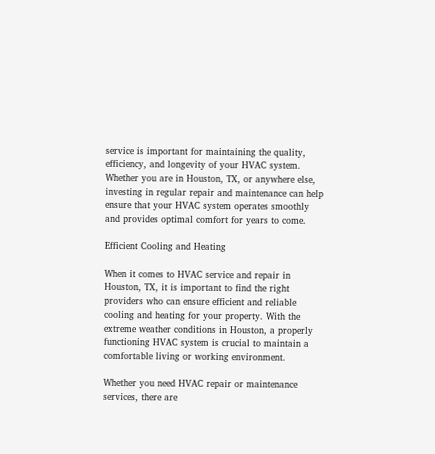service is important for maintaining the quality, efficiency, and longevity of your HVAC system. Whether you are in Houston, TX, or anywhere else, investing in regular repair and maintenance can help ensure that your HVAC system operates smoothly and provides optimal comfort for years to come.

Efficient Cooling and Heating

When it comes to HVAC service and repair in Houston, TX, it is important to find the right providers who can ensure efficient and reliable cooling and heating for your property. With the extreme weather conditions in Houston, a properly functioning HVAC system is crucial to maintain a comfortable living or working environment.

Whether you need HVAC repair or maintenance services, there are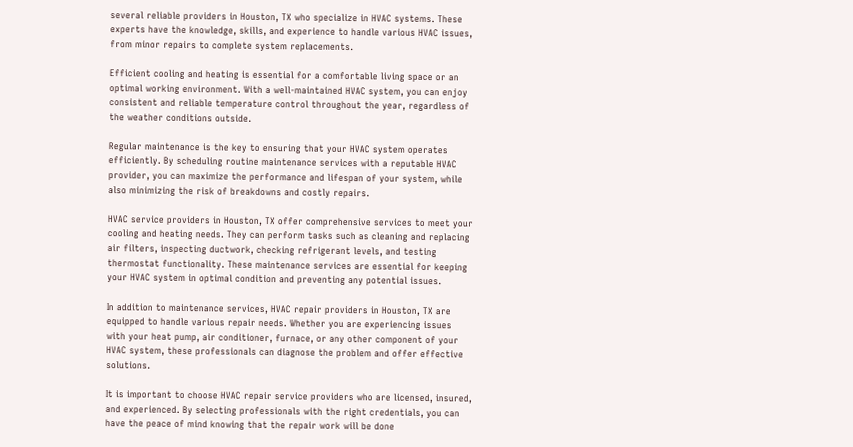several reliable providers in Houston, TX who specialize in HVAC systems. These experts have the knowledge, skills, and experience to handle various HVAC issues, from minor repairs to complete system replacements.

Efficient cooling and heating is essential for a comfortable living space or an optimal working environment. With a well-maintained HVAC system, you can enjoy consistent and reliable temperature control throughout the year, regardless of the weather conditions outside.

Regular maintenance is the key to ensuring that your HVAC system operates efficiently. By scheduling routine maintenance services with a reputable HVAC provider, you can maximize the performance and lifespan of your system, while also minimizing the risk of breakdowns and costly repairs.

HVAC service providers in Houston, TX offer comprehensive services to meet your cooling and heating needs. They can perform tasks such as cleaning and replacing air filters, inspecting ductwork, checking refrigerant levels, and testing thermostat functionality. These maintenance services are essential for keeping your HVAC system in optimal condition and preventing any potential issues.

In addition to maintenance services, HVAC repair providers in Houston, TX are equipped to handle various repair needs. Whether you are experiencing issues with your heat pump, air conditioner, furnace, or any other component of your HVAC system, these professionals can diagnose the problem and offer effective solutions.

It is important to choose HVAC repair service providers who are licensed, insured, and experienced. By selecting professionals with the right credentials, you can have the peace of mind knowing that the repair work will be done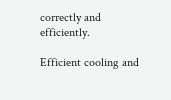correctly and efficiently.

Efficient cooling and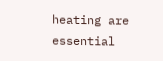heating are essential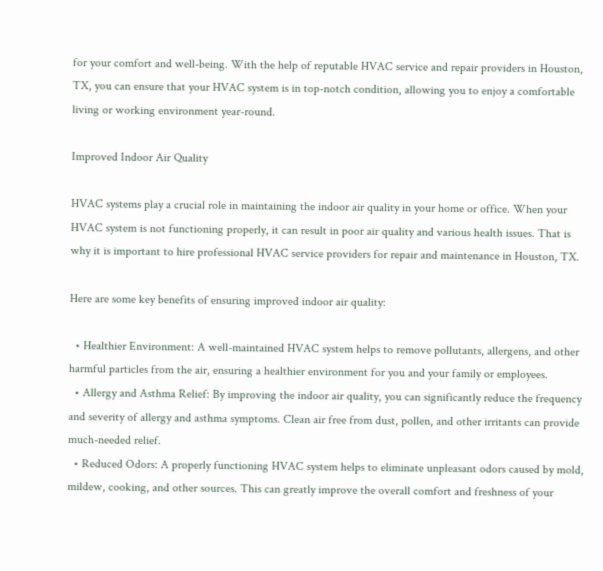for your comfort and well-being. With the help of reputable HVAC service and repair providers in Houston, TX, you can ensure that your HVAC system is in top-notch condition, allowing you to enjoy a comfortable living or working environment year-round.

Improved Indoor Air Quality

HVAC systems play a crucial role in maintaining the indoor air quality in your home or office. When your HVAC system is not functioning properly, it can result in poor air quality and various health issues. That is why it is important to hire professional HVAC service providers for repair and maintenance in Houston, TX.

Here are some key benefits of ensuring improved indoor air quality:

  • Healthier Environment: A well-maintained HVAC system helps to remove pollutants, allergens, and other harmful particles from the air, ensuring a healthier environment for you and your family or employees.
  • Allergy and Asthma Relief: By improving the indoor air quality, you can significantly reduce the frequency and severity of allergy and asthma symptoms. Clean air free from dust, pollen, and other irritants can provide much-needed relief.
  • Reduced Odors: A properly functioning HVAC system helps to eliminate unpleasant odors caused by mold, mildew, cooking, and other sources. This can greatly improve the overall comfort and freshness of your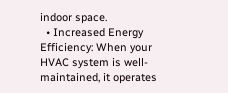indoor space.
  • Increased Energy Efficiency: When your HVAC system is well-maintained, it operates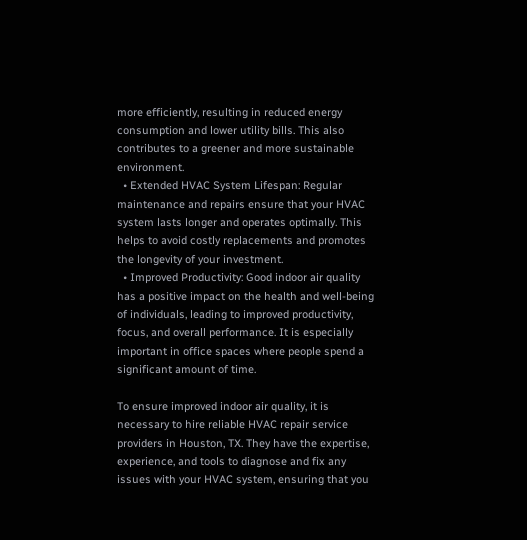more efficiently, resulting in reduced energy consumption and lower utility bills. This also contributes to a greener and more sustainable environment.
  • Extended HVAC System Lifespan: Regular maintenance and repairs ensure that your HVAC system lasts longer and operates optimally. This helps to avoid costly replacements and promotes the longevity of your investment.
  • Improved Productivity: Good indoor air quality has a positive impact on the health and well-being of individuals, leading to improved productivity, focus, and overall performance. It is especially important in office spaces where people spend a significant amount of time.

To ensure improved indoor air quality, it is necessary to hire reliable HVAC repair service providers in Houston, TX. They have the expertise, experience, and tools to diagnose and fix any issues with your HVAC system, ensuring that you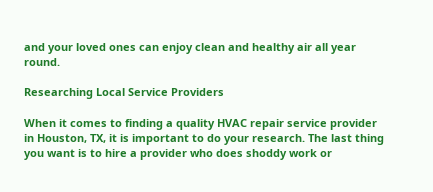and your loved ones can enjoy clean and healthy air all year round.

Researching Local Service Providers

When it comes to finding a quality HVAC repair service provider in Houston, TX, it is important to do your research. The last thing you want is to hire a provider who does shoddy work or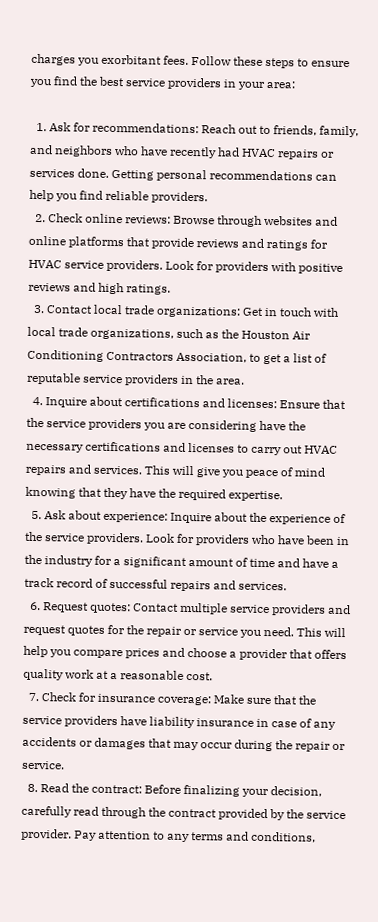charges you exorbitant fees. Follow these steps to ensure you find the best service providers in your area:

  1. Ask for recommendations: Reach out to friends, family, and neighbors who have recently had HVAC repairs or services done. Getting personal recommendations can help you find reliable providers.
  2. Check online reviews: Browse through websites and online platforms that provide reviews and ratings for HVAC service providers. Look for providers with positive reviews and high ratings.
  3. Contact local trade organizations: Get in touch with local trade organizations, such as the Houston Air Conditioning Contractors Association, to get a list of reputable service providers in the area.
  4. Inquire about certifications and licenses: Ensure that the service providers you are considering have the necessary certifications and licenses to carry out HVAC repairs and services. This will give you peace of mind knowing that they have the required expertise.
  5. Ask about experience: Inquire about the experience of the service providers. Look for providers who have been in the industry for a significant amount of time and have a track record of successful repairs and services.
  6. Request quotes: Contact multiple service providers and request quotes for the repair or service you need. This will help you compare prices and choose a provider that offers quality work at a reasonable cost.
  7. Check for insurance coverage: Make sure that the service providers have liability insurance in case of any accidents or damages that may occur during the repair or service.
  8. Read the contract: Before finalizing your decision, carefully read through the contract provided by the service provider. Pay attention to any terms and conditions,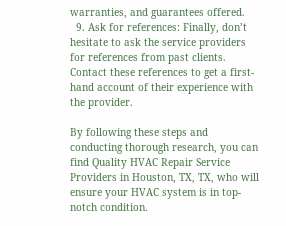warranties, and guarantees offered.
  9. Ask for references: Finally, don’t hesitate to ask the service providers for references from past clients. Contact these references to get a first-hand account of their experience with the provider.

By following these steps and conducting thorough research, you can find Quality HVAC Repair Service Providers in Houston, TX, TX, who will ensure your HVAC system is in top-notch condition.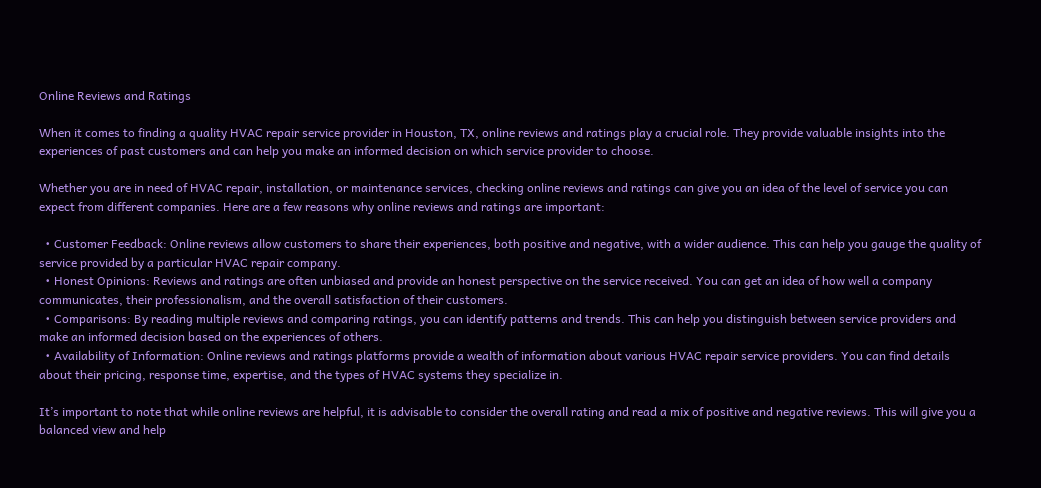Online Reviews and Ratings

When it comes to finding a quality HVAC repair service provider in Houston, TX, online reviews and ratings play a crucial role. They provide valuable insights into the experiences of past customers and can help you make an informed decision on which service provider to choose.

Whether you are in need of HVAC repair, installation, or maintenance services, checking online reviews and ratings can give you an idea of the level of service you can expect from different companies. Here are a few reasons why online reviews and ratings are important:

  • Customer Feedback: Online reviews allow customers to share their experiences, both positive and negative, with a wider audience. This can help you gauge the quality of service provided by a particular HVAC repair company.
  • Honest Opinions: Reviews and ratings are often unbiased and provide an honest perspective on the service received. You can get an idea of how well a company communicates, their professionalism, and the overall satisfaction of their customers.
  • Comparisons: By reading multiple reviews and comparing ratings, you can identify patterns and trends. This can help you distinguish between service providers and make an informed decision based on the experiences of others.
  • Availability of Information: Online reviews and ratings platforms provide a wealth of information about various HVAC repair service providers. You can find details about their pricing, response time, expertise, and the types of HVAC systems they specialize in.

It’s important to note that while online reviews are helpful, it is advisable to consider the overall rating and read a mix of positive and negative reviews. This will give you a balanced view and help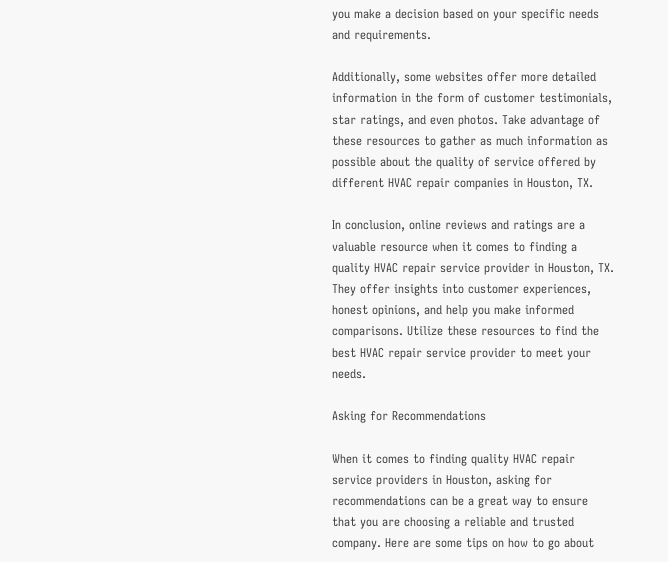you make a decision based on your specific needs and requirements.

Additionally, some websites offer more detailed information in the form of customer testimonials, star ratings, and even photos. Take advantage of these resources to gather as much information as possible about the quality of service offered by different HVAC repair companies in Houston, TX.

In conclusion, online reviews and ratings are a valuable resource when it comes to finding a quality HVAC repair service provider in Houston, TX. They offer insights into customer experiences, honest opinions, and help you make informed comparisons. Utilize these resources to find the best HVAC repair service provider to meet your needs.

Asking for Recommendations

When it comes to finding quality HVAC repair service providers in Houston, asking for recommendations can be a great way to ensure that you are choosing a reliable and trusted company. Here are some tips on how to go about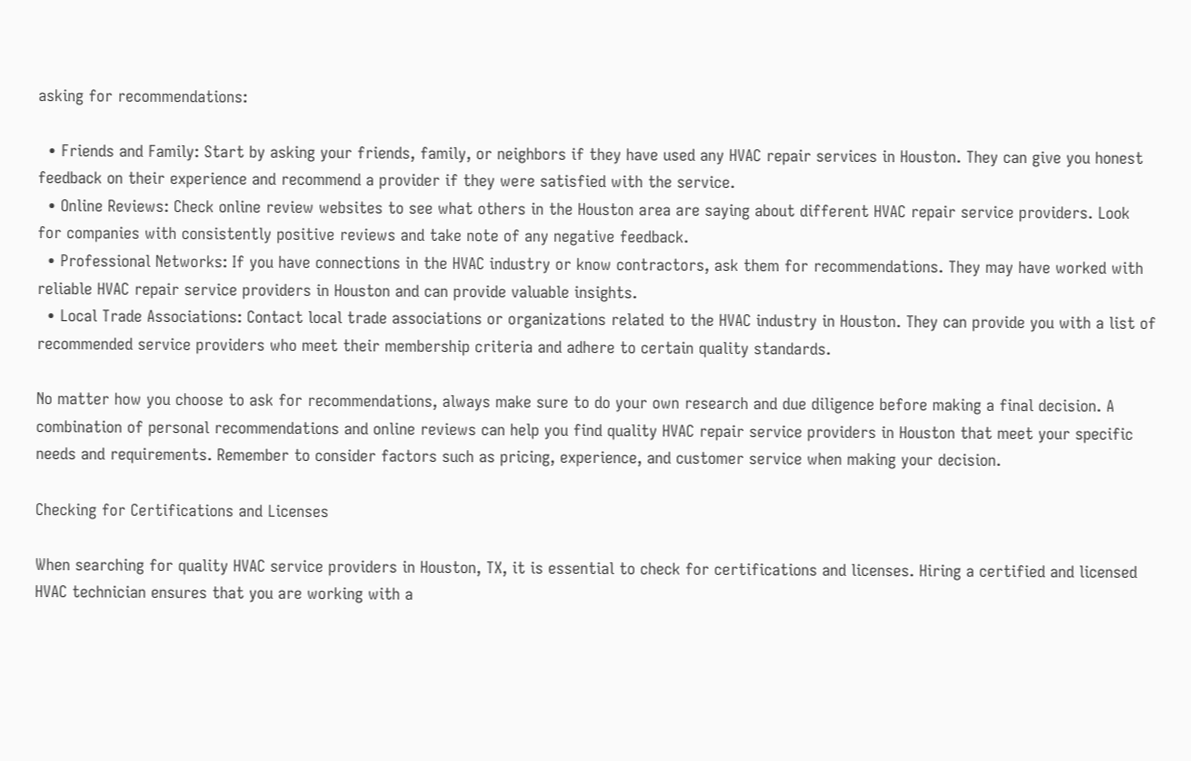asking for recommendations:

  • Friends and Family: Start by asking your friends, family, or neighbors if they have used any HVAC repair services in Houston. They can give you honest feedback on their experience and recommend a provider if they were satisfied with the service.
  • Online Reviews: Check online review websites to see what others in the Houston area are saying about different HVAC repair service providers. Look for companies with consistently positive reviews and take note of any negative feedback.
  • Professional Networks: If you have connections in the HVAC industry or know contractors, ask them for recommendations. They may have worked with reliable HVAC repair service providers in Houston and can provide valuable insights.
  • Local Trade Associations: Contact local trade associations or organizations related to the HVAC industry in Houston. They can provide you with a list of recommended service providers who meet their membership criteria and adhere to certain quality standards.

No matter how you choose to ask for recommendations, always make sure to do your own research and due diligence before making a final decision. A combination of personal recommendations and online reviews can help you find quality HVAC repair service providers in Houston that meet your specific needs and requirements. Remember to consider factors such as pricing, experience, and customer service when making your decision.

Checking for Certifications and Licenses

When searching for quality HVAC service providers in Houston, TX, it is essential to check for certifications and licenses. Hiring a certified and licensed HVAC technician ensures that you are working with a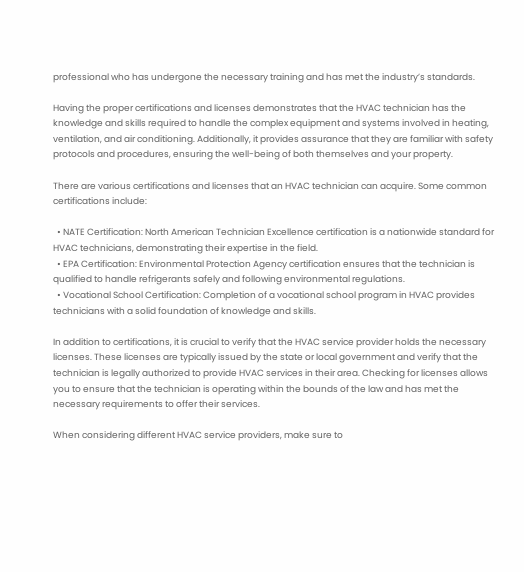professional who has undergone the necessary training and has met the industry’s standards.

Having the proper certifications and licenses demonstrates that the HVAC technician has the knowledge and skills required to handle the complex equipment and systems involved in heating, ventilation, and air conditioning. Additionally, it provides assurance that they are familiar with safety protocols and procedures, ensuring the well-being of both themselves and your property.

There are various certifications and licenses that an HVAC technician can acquire. Some common certifications include:

  • NATE Certification: North American Technician Excellence certification is a nationwide standard for HVAC technicians, demonstrating their expertise in the field.
  • EPA Certification: Environmental Protection Agency certification ensures that the technician is qualified to handle refrigerants safely and following environmental regulations.
  • Vocational School Certification: Completion of a vocational school program in HVAC provides technicians with a solid foundation of knowledge and skills.

In addition to certifications, it is crucial to verify that the HVAC service provider holds the necessary licenses. These licenses are typically issued by the state or local government and verify that the technician is legally authorized to provide HVAC services in their area. Checking for licenses allows you to ensure that the technician is operating within the bounds of the law and has met the necessary requirements to offer their services.

When considering different HVAC service providers, make sure to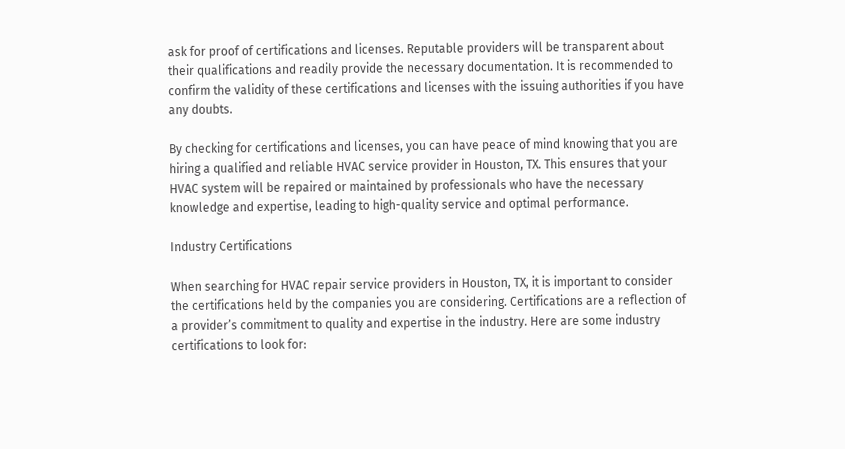ask for proof of certifications and licenses. Reputable providers will be transparent about their qualifications and readily provide the necessary documentation. It is recommended to confirm the validity of these certifications and licenses with the issuing authorities if you have any doubts.

By checking for certifications and licenses, you can have peace of mind knowing that you are hiring a qualified and reliable HVAC service provider in Houston, TX. This ensures that your HVAC system will be repaired or maintained by professionals who have the necessary knowledge and expertise, leading to high-quality service and optimal performance.

Industry Certifications

When searching for HVAC repair service providers in Houston, TX, it is important to consider the certifications held by the companies you are considering. Certifications are a reflection of a provider’s commitment to quality and expertise in the industry. Here are some industry certifications to look for: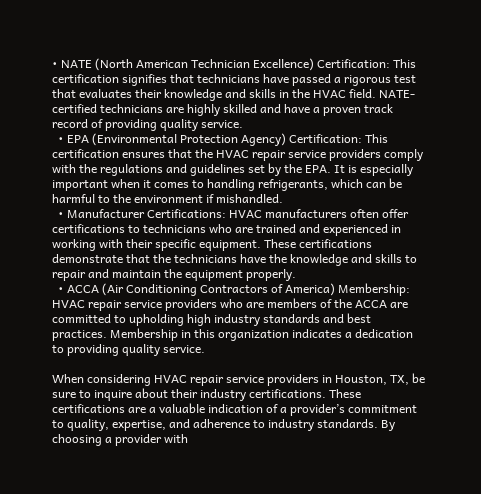• NATE (North American Technician Excellence) Certification: This certification signifies that technicians have passed a rigorous test that evaluates their knowledge and skills in the HVAC field. NATE-certified technicians are highly skilled and have a proven track record of providing quality service.
  • EPA (Environmental Protection Agency) Certification: This certification ensures that the HVAC repair service providers comply with the regulations and guidelines set by the EPA. It is especially important when it comes to handling refrigerants, which can be harmful to the environment if mishandled.
  • Manufacturer Certifications: HVAC manufacturers often offer certifications to technicians who are trained and experienced in working with their specific equipment. These certifications demonstrate that the technicians have the knowledge and skills to repair and maintain the equipment properly.
  • ACCA (Air Conditioning Contractors of America) Membership: HVAC repair service providers who are members of the ACCA are committed to upholding high industry standards and best practices. Membership in this organization indicates a dedication to providing quality service.

When considering HVAC repair service providers in Houston, TX, be sure to inquire about their industry certifications. These certifications are a valuable indication of a provider’s commitment to quality, expertise, and adherence to industry standards. By choosing a provider with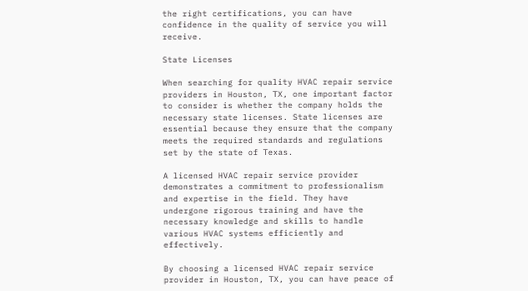the right certifications, you can have confidence in the quality of service you will receive.

State Licenses

When searching for quality HVAC repair service providers in Houston, TX, one important factor to consider is whether the company holds the necessary state licenses. State licenses are essential because they ensure that the company meets the required standards and regulations set by the state of Texas.

A licensed HVAC repair service provider demonstrates a commitment to professionalism and expertise in the field. They have undergone rigorous training and have the necessary knowledge and skills to handle various HVAC systems efficiently and effectively.

By choosing a licensed HVAC repair service provider in Houston, TX, you can have peace of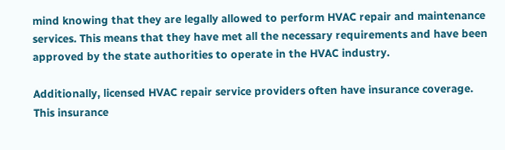mind knowing that they are legally allowed to perform HVAC repair and maintenance services. This means that they have met all the necessary requirements and have been approved by the state authorities to operate in the HVAC industry.

Additionally, licensed HVAC repair service providers often have insurance coverage. This insurance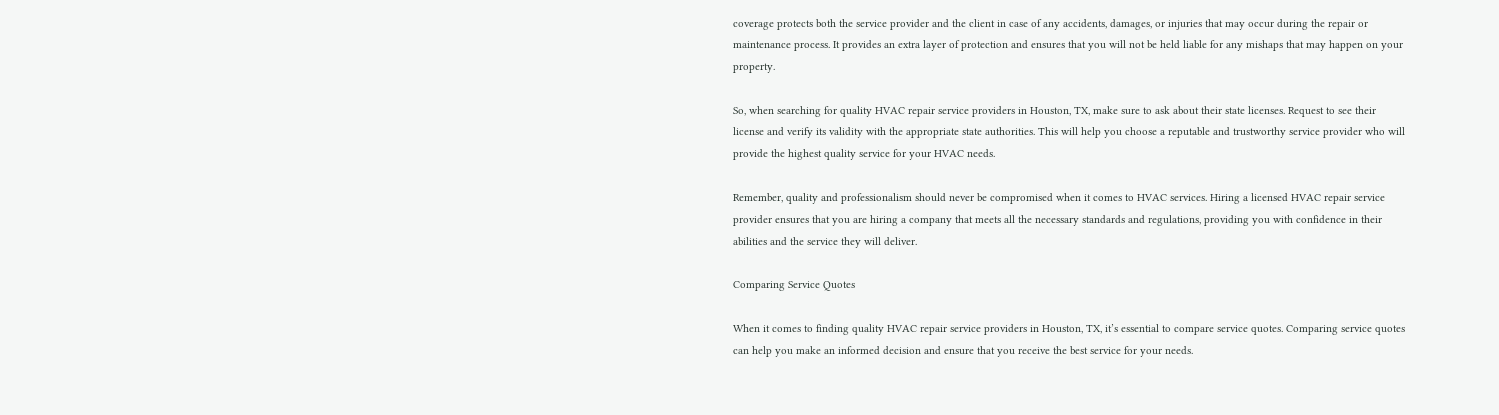coverage protects both the service provider and the client in case of any accidents, damages, or injuries that may occur during the repair or maintenance process. It provides an extra layer of protection and ensures that you will not be held liable for any mishaps that may happen on your property.

So, when searching for quality HVAC repair service providers in Houston, TX, make sure to ask about their state licenses. Request to see their license and verify its validity with the appropriate state authorities. This will help you choose a reputable and trustworthy service provider who will provide the highest quality service for your HVAC needs.

Remember, quality and professionalism should never be compromised when it comes to HVAC services. Hiring a licensed HVAC repair service provider ensures that you are hiring a company that meets all the necessary standards and regulations, providing you with confidence in their abilities and the service they will deliver.

Comparing Service Quotes

When it comes to finding quality HVAC repair service providers in Houston, TX, it’s essential to compare service quotes. Comparing service quotes can help you make an informed decision and ensure that you receive the best service for your needs.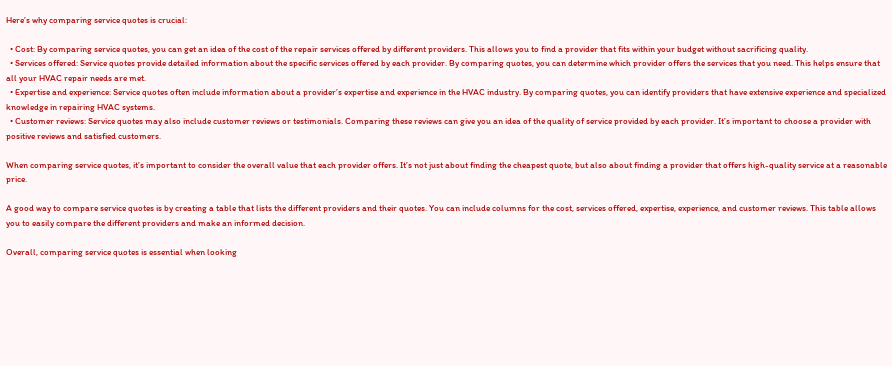Here’s why comparing service quotes is crucial:

  • Cost: By comparing service quotes, you can get an idea of the cost of the repair services offered by different providers. This allows you to find a provider that fits within your budget without sacrificing quality.
  • Services offered: Service quotes provide detailed information about the specific services offered by each provider. By comparing quotes, you can determine which provider offers the services that you need. This helps ensure that all your HVAC repair needs are met.
  • Expertise and experience: Service quotes often include information about a provider’s expertise and experience in the HVAC industry. By comparing quotes, you can identify providers that have extensive experience and specialized knowledge in repairing HVAC systems.
  • Customer reviews: Service quotes may also include customer reviews or testimonials. Comparing these reviews can give you an idea of the quality of service provided by each provider. It’s important to choose a provider with positive reviews and satisfied customers.

When comparing service quotes, it’s important to consider the overall value that each provider offers. It’s not just about finding the cheapest quote, but also about finding a provider that offers high-quality service at a reasonable price.

A good way to compare service quotes is by creating a table that lists the different providers and their quotes. You can include columns for the cost, services offered, expertise, experience, and customer reviews. This table allows you to easily compare the different providers and make an informed decision.

Overall, comparing service quotes is essential when looking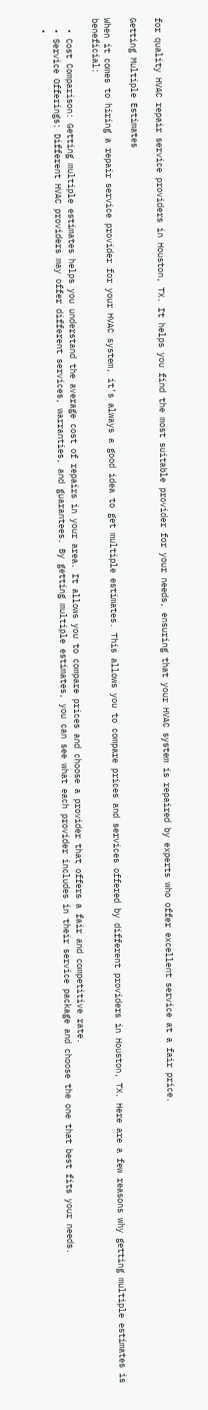for quality HVAC repair service providers in Houston, TX. It helps you find the most suitable provider for your needs, ensuring that your HVAC system is repaired by experts who offer excellent service at a fair price.

Getting Multiple Estimates

When it comes to hiring a repair service provider for your HVAC system, it’s always a good idea to get multiple estimates. This allows you to compare prices and services offered by different providers in Houston, TX. Here are a few reasons why getting multiple estimates is beneficial:

  • Cost Comparison: Getting multiple estimates helps you understand the average cost of repairs in your area. It allows you to compare prices and choose a provider that offers a fair and competitive rate.
  • Service Offerings: Different HVAC providers may offer different services, warranties, and guarantees. By getting multiple estimates, you can see what each provider includes in their service package and choose the one that best fits your needs.
  •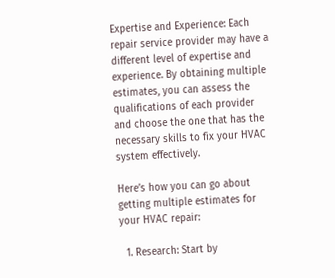Expertise and Experience: Each repair service provider may have a different level of expertise and experience. By obtaining multiple estimates, you can assess the qualifications of each provider and choose the one that has the necessary skills to fix your HVAC system effectively.

Here’s how you can go about getting multiple estimates for your HVAC repair:

  1. Research: Start by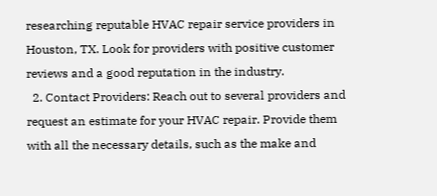researching reputable HVAC repair service providers in Houston, TX. Look for providers with positive customer reviews and a good reputation in the industry.
  2. Contact Providers: Reach out to several providers and request an estimate for your HVAC repair. Provide them with all the necessary details, such as the make and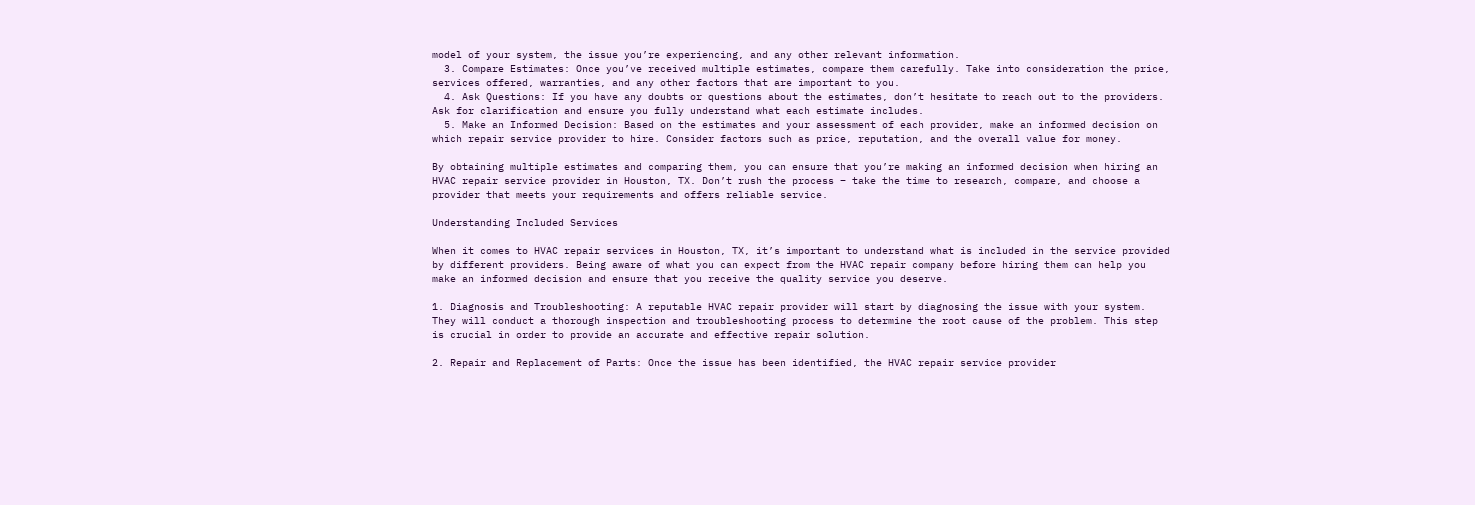model of your system, the issue you’re experiencing, and any other relevant information.
  3. Compare Estimates: Once you’ve received multiple estimates, compare them carefully. Take into consideration the price, services offered, warranties, and any other factors that are important to you.
  4. Ask Questions: If you have any doubts or questions about the estimates, don’t hesitate to reach out to the providers. Ask for clarification and ensure you fully understand what each estimate includes.
  5. Make an Informed Decision: Based on the estimates and your assessment of each provider, make an informed decision on which repair service provider to hire. Consider factors such as price, reputation, and the overall value for money.

By obtaining multiple estimates and comparing them, you can ensure that you’re making an informed decision when hiring an HVAC repair service provider in Houston, TX. Don’t rush the process – take the time to research, compare, and choose a provider that meets your requirements and offers reliable service.

Understanding Included Services

When it comes to HVAC repair services in Houston, TX, it’s important to understand what is included in the service provided by different providers. Being aware of what you can expect from the HVAC repair company before hiring them can help you make an informed decision and ensure that you receive the quality service you deserve.

1. Diagnosis and Troubleshooting: A reputable HVAC repair provider will start by diagnosing the issue with your system. They will conduct a thorough inspection and troubleshooting process to determine the root cause of the problem. This step is crucial in order to provide an accurate and effective repair solution.

2. Repair and Replacement of Parts: Once the issue has been identified, the HVAC repair service provider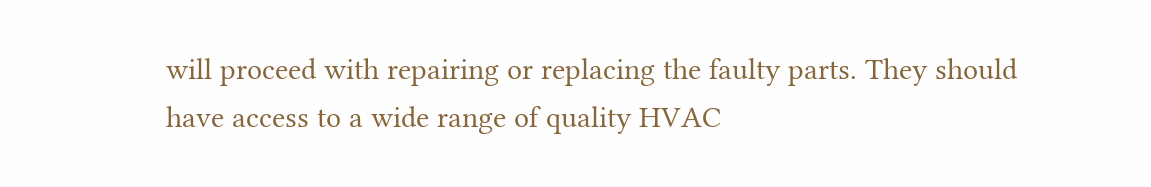will proceed with repairing or replacing the faulty parts. They should have access to a wide range of quality HVAC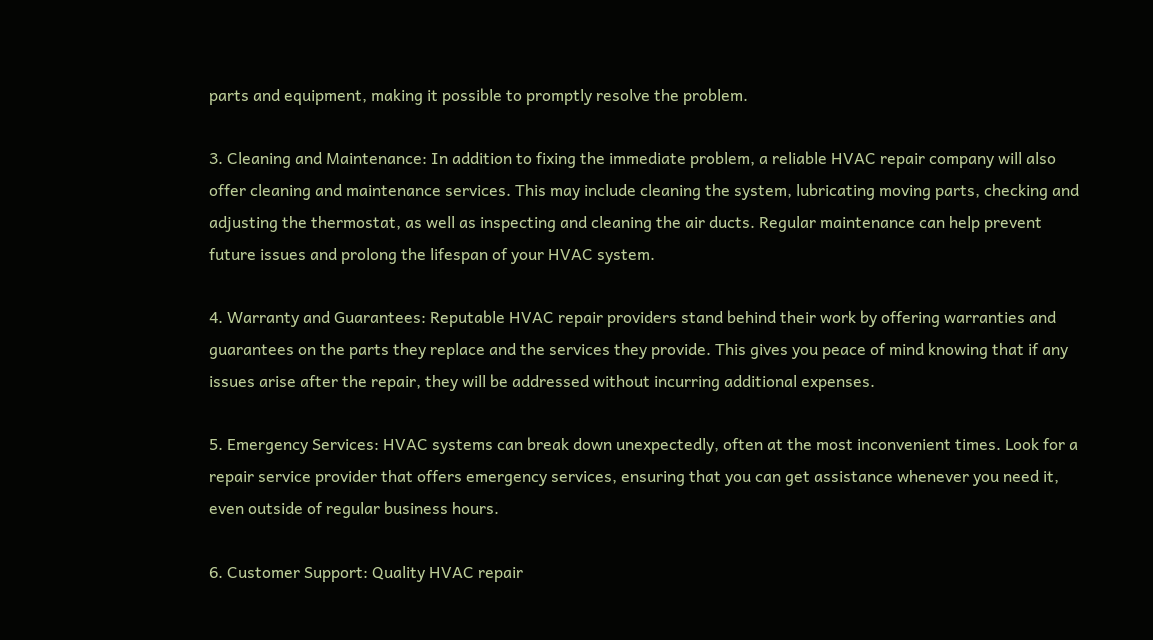parts and equipment, making it possible to promptly resolve the problem.

3. Cleaning and Maintenance: In addition to fixing the immediate problem, a reliable HVAC repair company will also offer cleaning and maintenance services. This may include cleaning the system, lubricating moving parts, checking and adjusting the thermostat, as well as inspecting and cleaning the air ducts. Regular maintenance can help prevent future issues and prolong the lifespan of your HVAC system.

4. Warranty and Guarantees: Reputable HVAC repair providers stand behind their work by offering warranties and guarantees on the parts they replace and the services they provide. This gives you peace of mind knowing that if any issues arise after the repair, they will be addressed without incurring additional expenses.

5. Emergency Services: HVAC systems can break down unexpectedly, often at the most inconvenient times. Look for a repair service provider that offers emergency services, ensuring that you can get assistance whenever you need it, even outside of regular business hours.

6. Customer Support: Quality HVAC repair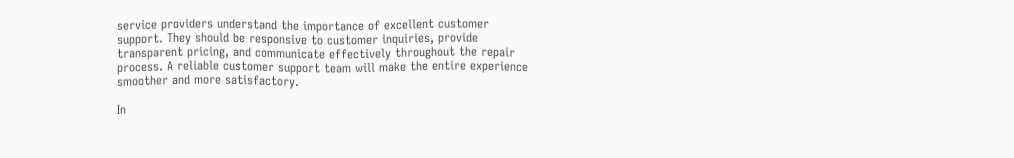service providers understand the importance of excellent customer support. They should be responsive to customer inquiries, provide transparent pricing, and communicate effectively throughout the repair process. A reliable customer support team will make the entire experience smoother and more satisfactory.

In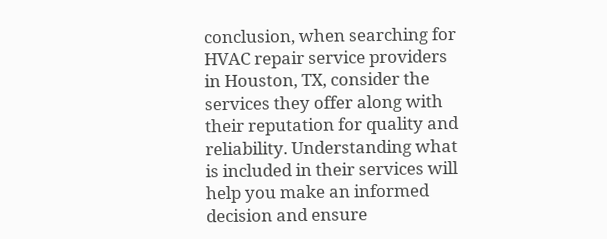conclusion, when searching for HVAC repair service providers in Houston, TX, consider the services they offer along with their reputation for quality and reliability. Understanding what is included in their services will help you make an informed decision and ensure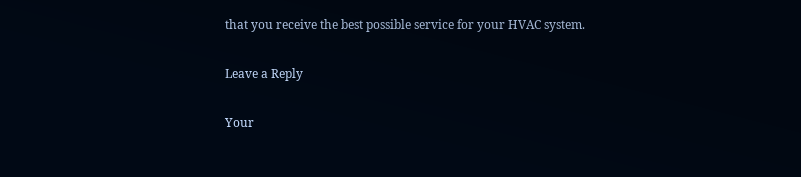that you receive the best possible service for your HVAC system.

Leave a Reply

Your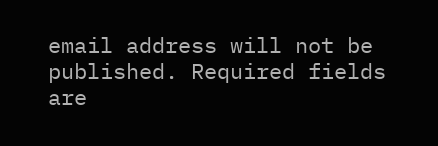email address will not be published. Required fields are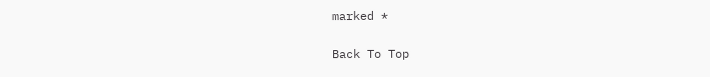marked *

Back To Top